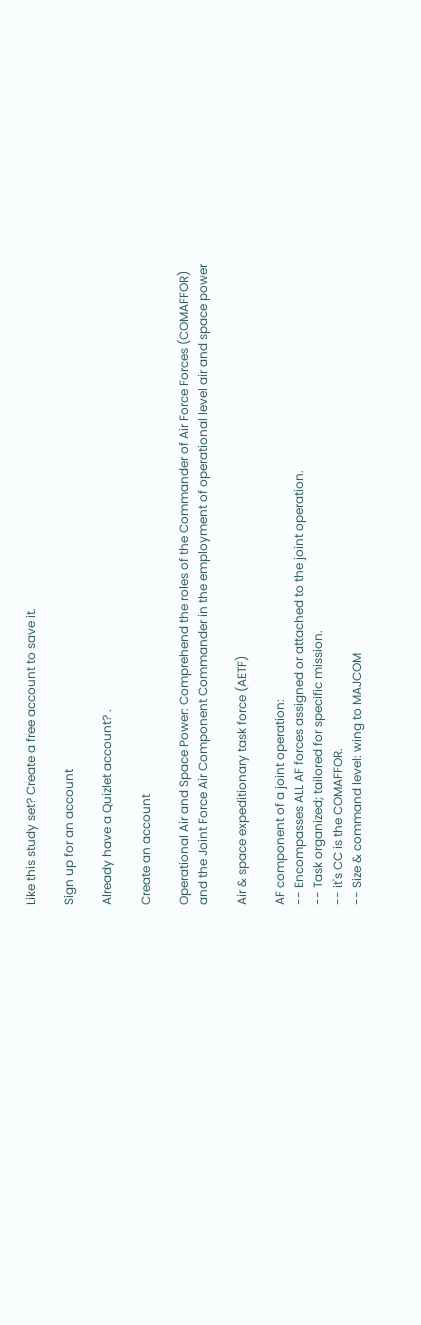Like this study set? Create a free account to save it.

Sign up for an account

Already have a Quizlet account? .

Create an account

Operational Air and Space Power: Comprehend the roles of the Commander of Air Force Forces (COMAFFOR) and the Joint Force Air Component Commander in the employment of operational level air and space power

Air & space expeditionary task force (AETF)

AF component of a joint operation:
-- Encompasses ALL AF forces assigned or attached to the joint operation.
-- Task organized; tailored for specific mission.
-- it's CC is the COMAFFOR.
-- Size & command level: wing to MAJCOM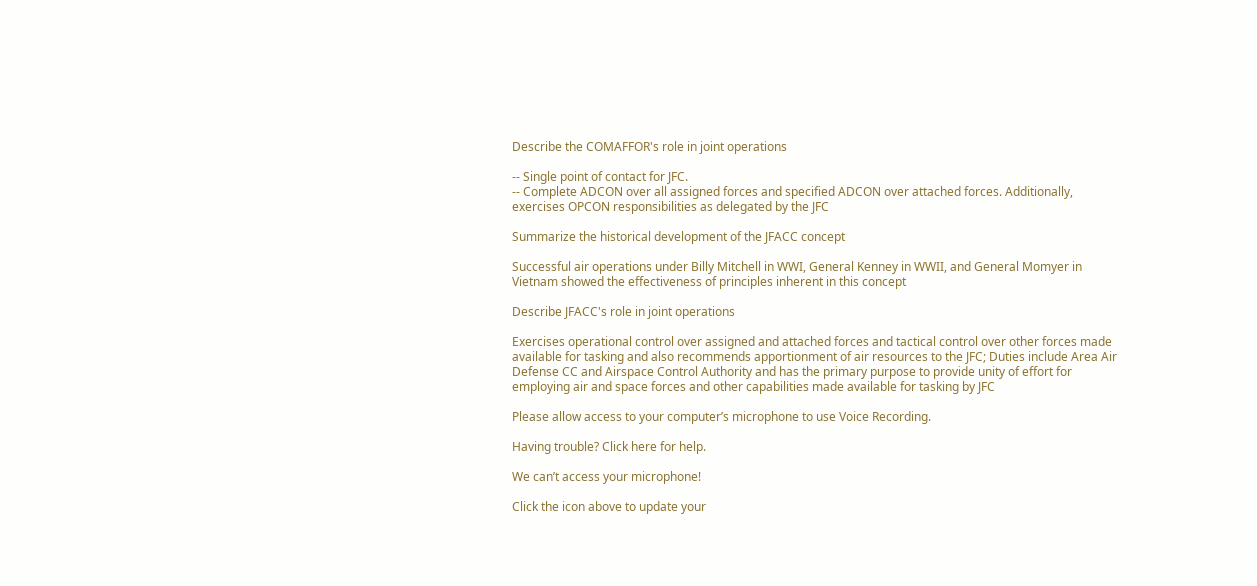Describe the COMAFFOR's role in joint operations

-- Single point of contact for JFC.
-- Complete ADCON over all assigned forces and specified ADCON over attached forces. Additionally, exercises OPCON responsibilities as delegated by the JFC

Summarize the historical development of the JFACC concept

Successful air operations under Billy Mitchell in WWI, General Kenney in WWII, and General Momyer in Vietnam showed the effectiveness of principles inherent in this concept

Describe JFACC's role in joint operations

Exercises operational control over assigned and attached forces and tactical control over other forces made available for tasking and also recommends apportionment of air resources to the JFC; Duties include Area Air Defense CC and Airspace Control Authority and has the primary purpose to provide unity of effort for employing air and space forces and other capabilities made available for tasking by JFC

Please allow access to your computer’s microphone to use Voice Recording.

Having trouble? Click here for help.

We can’t access your microphone!

Click the icon above to update your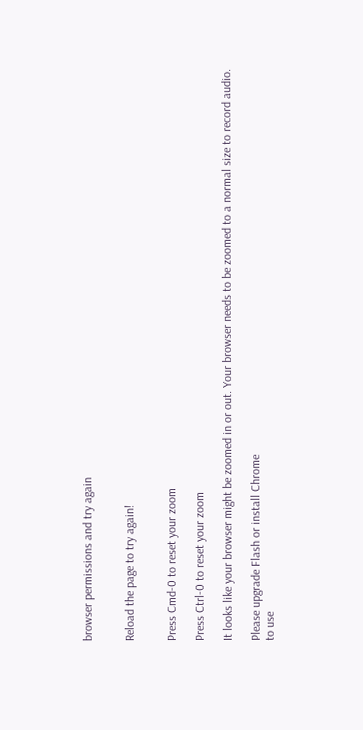browser permissions and try again


Reload the page to try again!


Press Cmd-0 to reset your zoom

Press Ctrl-0 to reset your zoom

It looks like your browser might be zoomed in or out. Your browser needs to be zoomed to a normal size to record audio.

Please upgrade Flash or install Chrome
to use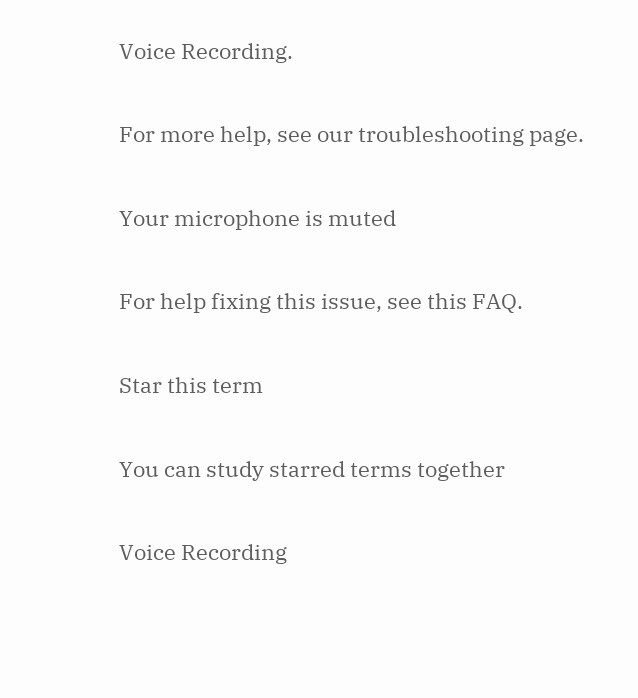Voice Recording.

For more help, see our troubleshooting page.

Your microphone is muted

For help fixing this issue, see this FAQ.

Star this term

You can study starred terms together

Voice Recording